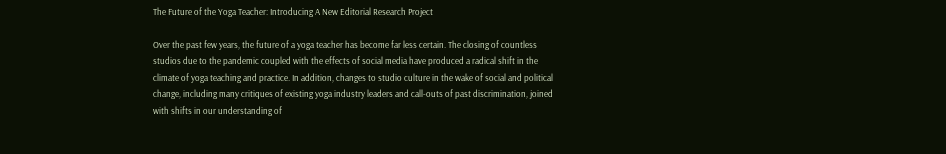The Future of the Yoga Teacher: Introducing A New Editorial Research Project

Over the past few years, the future of a yoga teacher has become far less certain. The closing of countless studios due to the pandemic coupled with the effects of social media have produced a radical shift in the climate of yoga teaching and practice. In addition, changes to studio culture in the wake of social and political change, including many critiques of existing yoga industry leaders and call-outs of past discrimination, joined with shifts in our understanding of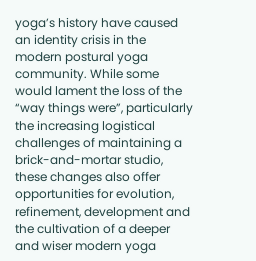yoga’s history have caused an identity crisis in the modern postural yoga community. While some would lament the loss of the “way things were”, particularly the increasing logistical challenges of maintaining a brick-and-mortar studio, these changes also offer opportunities for evolution, refinement, development and the cultivation of a deeper and wiser modern yoga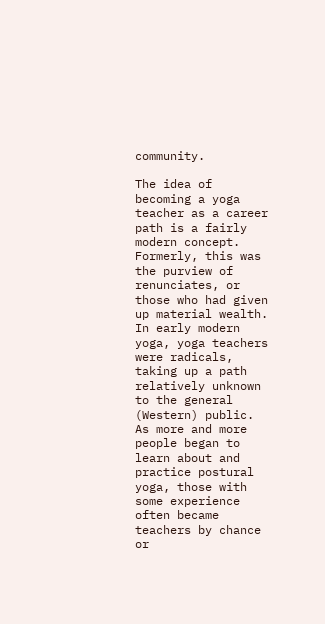community.

The idea of becoming a yoga teacher as a career path is a fairly modern concept. Formerly, this was the purview of renunciates, or those who had given up material wealth. In early modern yoga, yoga teachers were radicals, taking up a path relatively unknown to the general (Western) public. As more and more people began to learn about and practice postural yoga, those with some experience often became teachers by chance or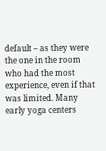default – as they were the one in the room who had the most experience, even if that was limited. Many early yoga centers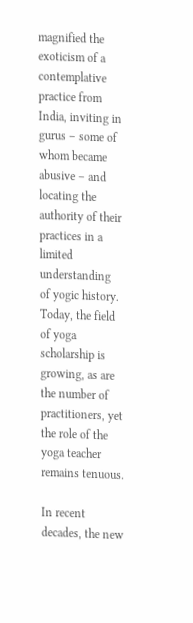magnified the exoticism of a contemplative practice from India, inviting in gurus – some of whom became abusive – and locating the authority of their practices in a limited understanding of yogic history. Today, the field of yoga scholarship is growing, as are the number of practitioners, yet the role of the yoga teacher remains tenuous.

In recent decades, the new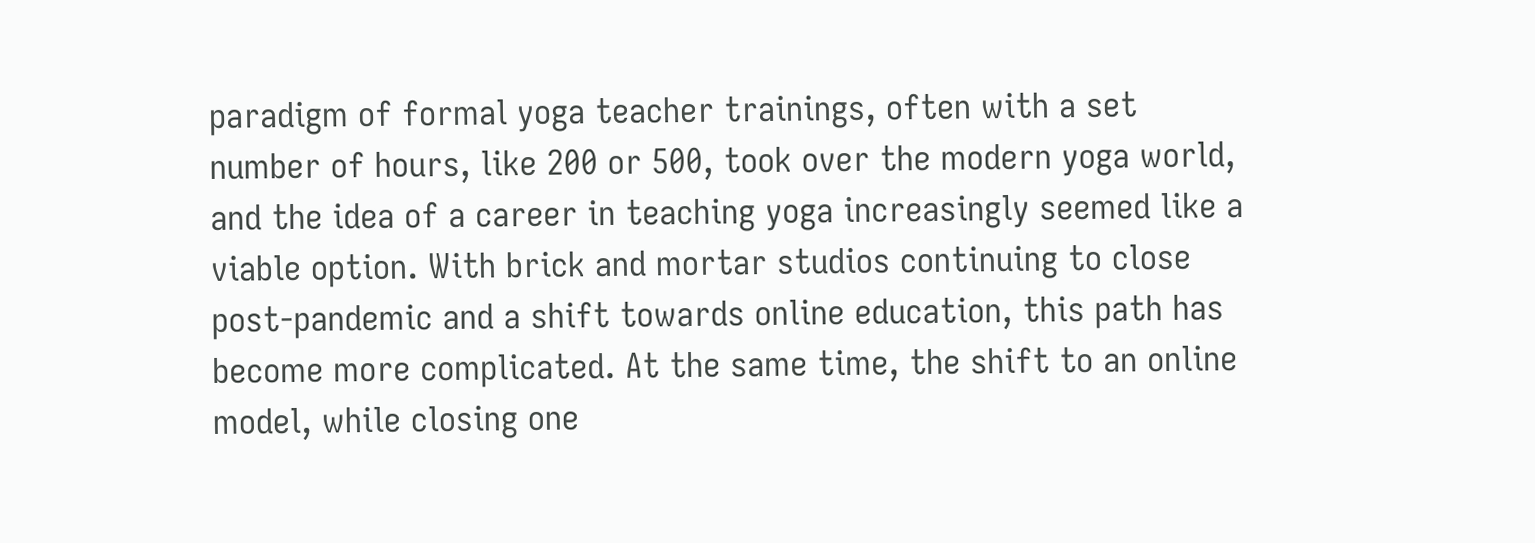paradigm of formal yoga teacher trainings, often with a set number of hours, like 200 or 500, took over the modern yoga world, and the idea of a career in teaching yoga increasingly seemed like a viable option. With brick and mortar studios continuing to close post-pandemic and a shift towards online education, this path has become more complicated. At the same time, the shift to an online model, while closing one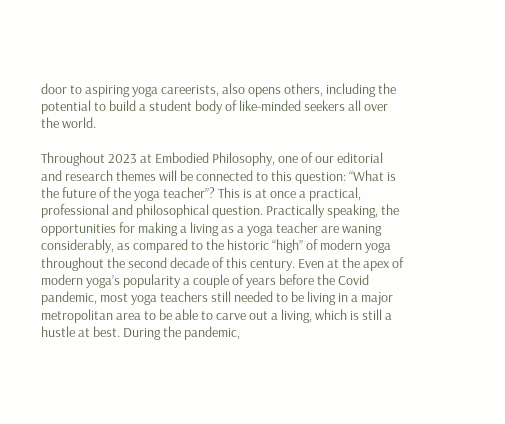door to aspiring yoga careerists, also opens others, including the potential to build a student body of like-minded seekers all over the world.

Throughout 2023 at Embodied Philosophy, one of our editorial and research themes will be connected to this question: “What is the future of the yoga teacher”? This is at once a practical, professional and philosophical question. Practically speaking, the opportunities for making a living as a yoga teacher are waning considerably, as compared to the historic “high” of modern yoga throughout the second decade of this century. Even at the apex of modern yoga’s popularity a couple of years before the Covid pandemic, most yoga teachers still needed to be living in a major metropolitan area to be able to carve out a living, which is still a hustle at best. During the pandemic,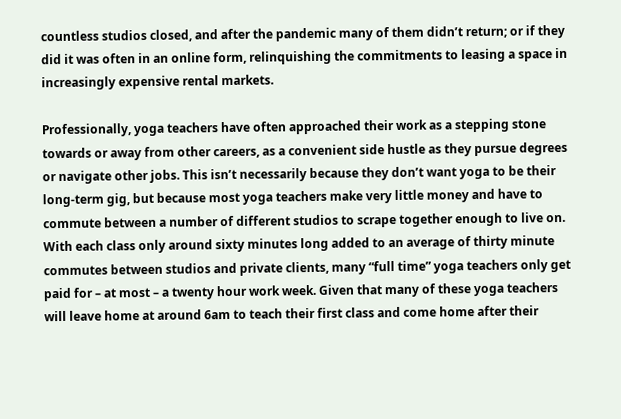countless studios closed, and after the pandemic many of them didn’t return; or if they did it was often in an online form, relinquishing the commitments to leasing a space in increasingly expensive rental markets.

Professionally, yoga teachers have often approached their work as a stepping stone towards or away from other careers, as a convenient side hustle as they pursue degrees or navigate other jobs. This isn’t necessarily because they don’t want yoga to be their long-term gig, but because most yoga teachers make very little money and have to commute between a number of different studios to scrape together enough to live on. With each class only around sixty minutes long added to an average of thirty minute commutes between studios and private clients, many “full time” yoga teachers only get paid for – at most – a twenty hour work week. Given that many of these yoga teachers will leave home at around 6am to teach their first class and come home after their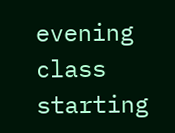evening class starting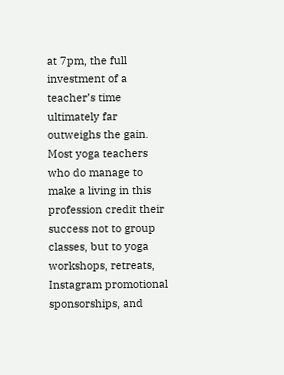at 7pm, the full investment of a teacher’s time ultimately far outweighs the gain. Most yoga teachers who do manage to make a living in this profession credit their success not to group classes, but to yoga workshops, retreats, Instagram promotional sponsorships, and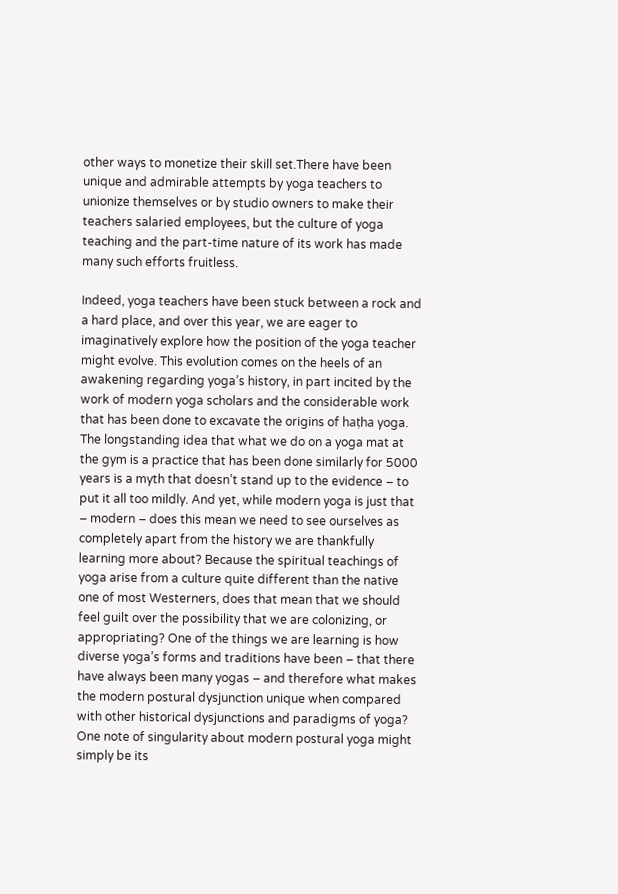other ways to monetize their skill set.There have been unique and admirable attempts by yoga teachers to unionize themselves or by studio owners to make their teachers salaried employees, but the culture of yoga teaching and the part-time nature of its work has made many such efforts fruitless.

Indeed, yoga teachers have been stuck between a rock and a hard place, and over this year, we are eager to imaginatively explore how the position of the yoga teacher might evolve. This evolution comes on the heels of an awakening regarding yoga’s history, in part incited by the work of modern yoga scholars and the considerable work that has been done to excavate the origins of haṭha yoga. The longstanding idea that what we do on a yoga mat at the gym is a practice that has been done similarly for 5000 years is a myth that doesn’t stand up to the evidence – to put it all too mildly. And yet, while modern yoga is just that – modern – does this mean we need to see ourselves as completely apart from the history we are thankfully learning more about? Because the spiritual teachings of yoga arise from a culture quite different than the native one of most Westerners, does that mean that we should feel guilt over the possibility that we are colonizing, or appropriating? One of the things we are learning is how diverse yoga’s forms and traditions have been – that there have always been many yogas – and therefore what makes the modern postural dysjunction unique when compared with other historical dysjunctions and paradigms of yoga? One note of singularity about modern postural yoga might simply be its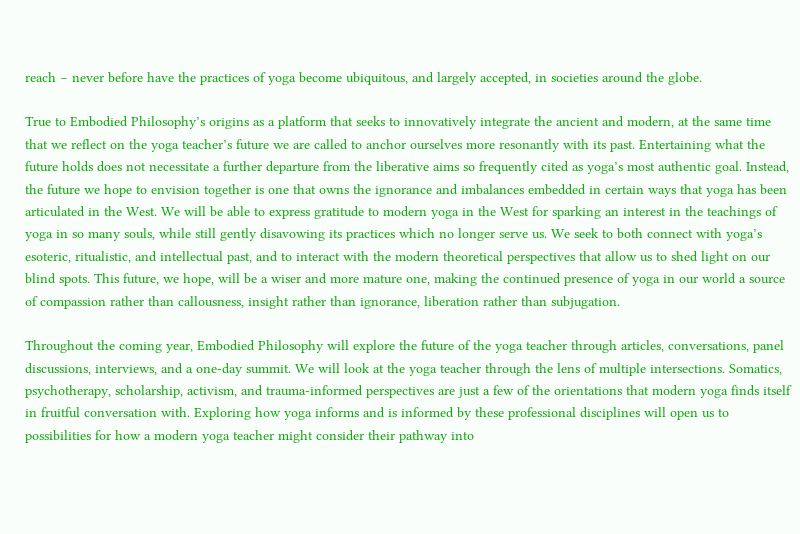reach – never before have the practices of yoga become ubiquitous, and largely accepted, in societies around the globe.

True to Embodied Philosophy’s origins as a platform that seeks to innovatively integrate the ancient and modern, at the same time that we reflect on the yoga teacher’s future we are called to anchor ourselves more resonantly with its past. Entertaining what the future holds does not necessitate a further departure from the liberative aims so frequently cited as yoga’s most authentic goal. Instead, the future we hope to envision together is one that owns the ignorance and imbalances embedded in certain ways that yoga has been articulated in the West. We will be able to express gratitude to modern yoga in the West for sparking an interest in the teachings of yoga in so many souls, while still gently disavowing its practices which no longer serve us. We seek to both connect with yoga’s esoteric, ritualistic, and intellectual past, and to interact with the modern theoretical perspectives that allow us to shed light on our blind spots. This future, we hope, will be a wiser and more mature one, making the continued presence of yoga in our world a source of compassion rather than callousness, insight rather than ignorance, liberation rather than subjugation.

Throughout the coming year, Embodied Philosophy will explore the future of the yoga teacher through articles, conversations, panel discussions, interviews, and a one-day summit. We will look at the yoga teacher through the lens of multiple intersections. Somatics, psychotherapy, scholarship, activism, and trauma-informed perspectives are just a few of the orientations that modern yoga finds itself in fruitful conversation with. Exploring how yoga informs and is informed by these professional disciplines will open us to possibilities for how a modern yoga teacher might consider their pathway into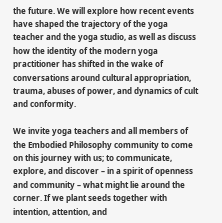the future. We will explore how recent events have shaped the trajectory of the yoga teacher and the yoga studio, as well as discuss how the identity of the modern yoga practitioner has shifted in the wake of conversations around cultural appropriation, trauma, abuses of power, and dynamics of cult and conformity.

We invite yoga teachers and all members of the Embodied Philosophy community to come on this journey with us; to communicate, explore, and discover – in a spirit of openness and community – what might lie around the corner. If we plant seeds together with intention, attention, and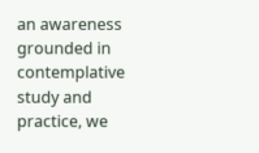an awareness grounded in contemplative study and practice, we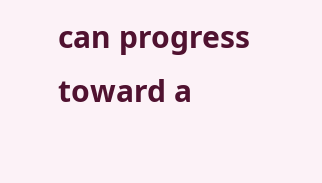can progress toward a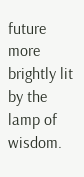future more brightly lit by the lamp of wisdom.